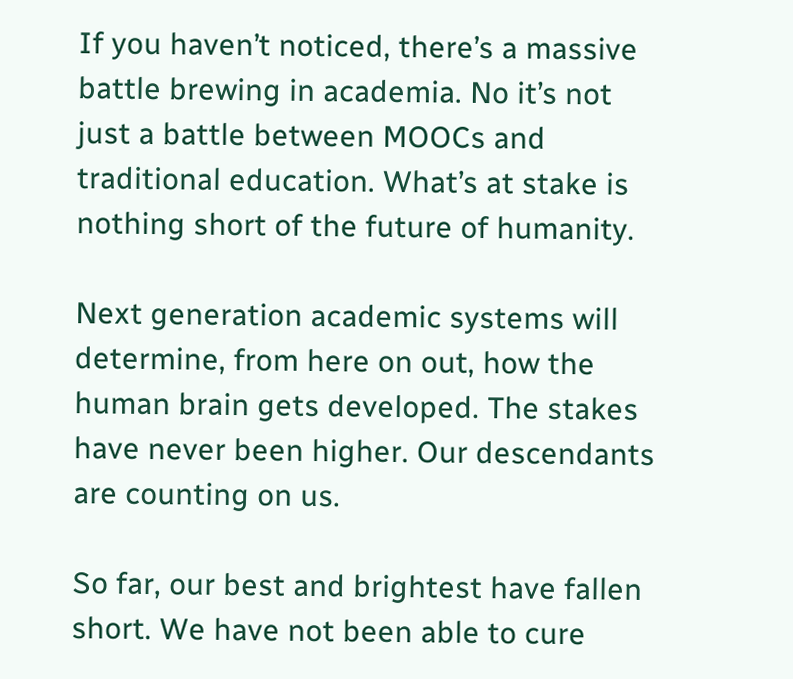If you haven’t noticed, there’s a massive battle brewing in academia. No it’s not just a battle between MOOCs and traditional education. What’s at stake is nothing short of the future of humanity.

Next generation academic systems will determine, from here on out, how the human brain gets developed. The stakes have never been higher. Our descendants are counting on us.

So far, our best and brightest have fallen short. We have not been able to cure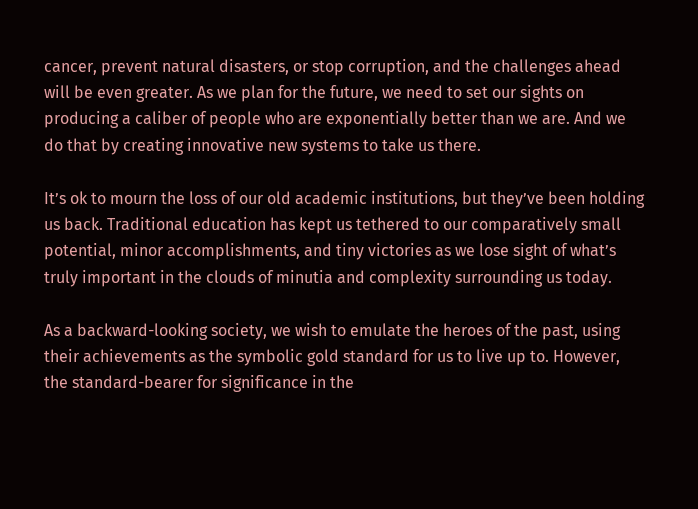cancer, prevent natural disasters, or stop corruption, and the challenges ahead will be even greater. As we plan for the future, we need to set our sights on producing a caliber of people who are exponentially better than we are. And we do that by creating innovative new systems to take us there.

It’s ok to mourn the loss of our old academic institutions, but they’ve been holding us back. Traditional education has kept us tethered to our comparatively small potential, minor accomplishments, and tiny victories as we lose sight of what’s truly important in the clouds of minutia and complexity surrounding us today.

As a backward-looking society, we wish to emulate the heroes of the past, using their achievements as the symbolic gold standard for us to live up to. However, the standard-bearer for significance in the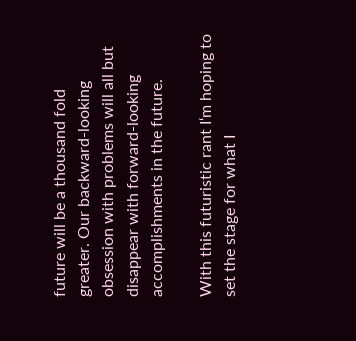future will be a thousand fold greater. Our backward-looking obsession with problems will all but disappear with forward-looking accomplishments in the future.

With this futuristic rant I‘m hoping to set the stage for what I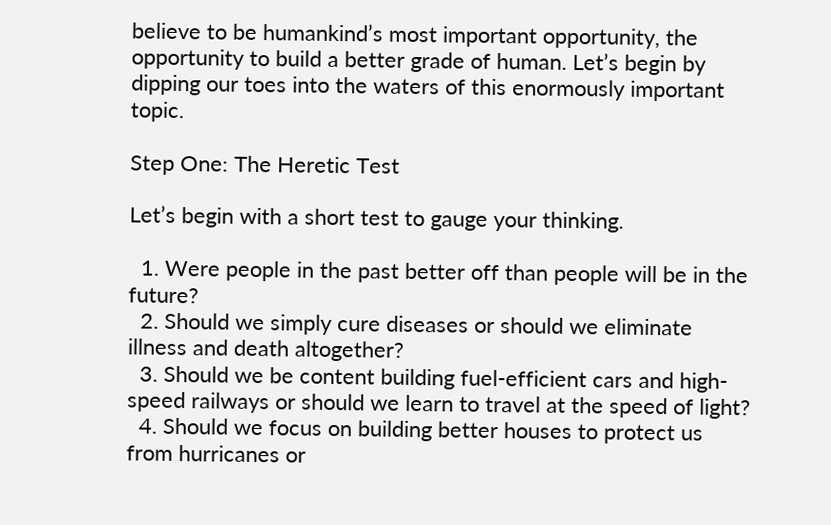believe to be humankind’s most important opportunity, the opportunity to build a better grade of human. Let’s begin by dipping our toes into the waters of this enormously important topic.

Step One: The Heretic Test

Let’s begin with a short test to gauge your thinking.

  1. Were people in the past better off than people will be in the future?
  2. Should we simply cure diseases or should we eliminate illness and death altogether?
  3. Should we be content building fuel-efficient cars and high-speed railways or should we learn to travel at the speed of light?
  4. Should we focus on building better houses to protect us from hurricanes or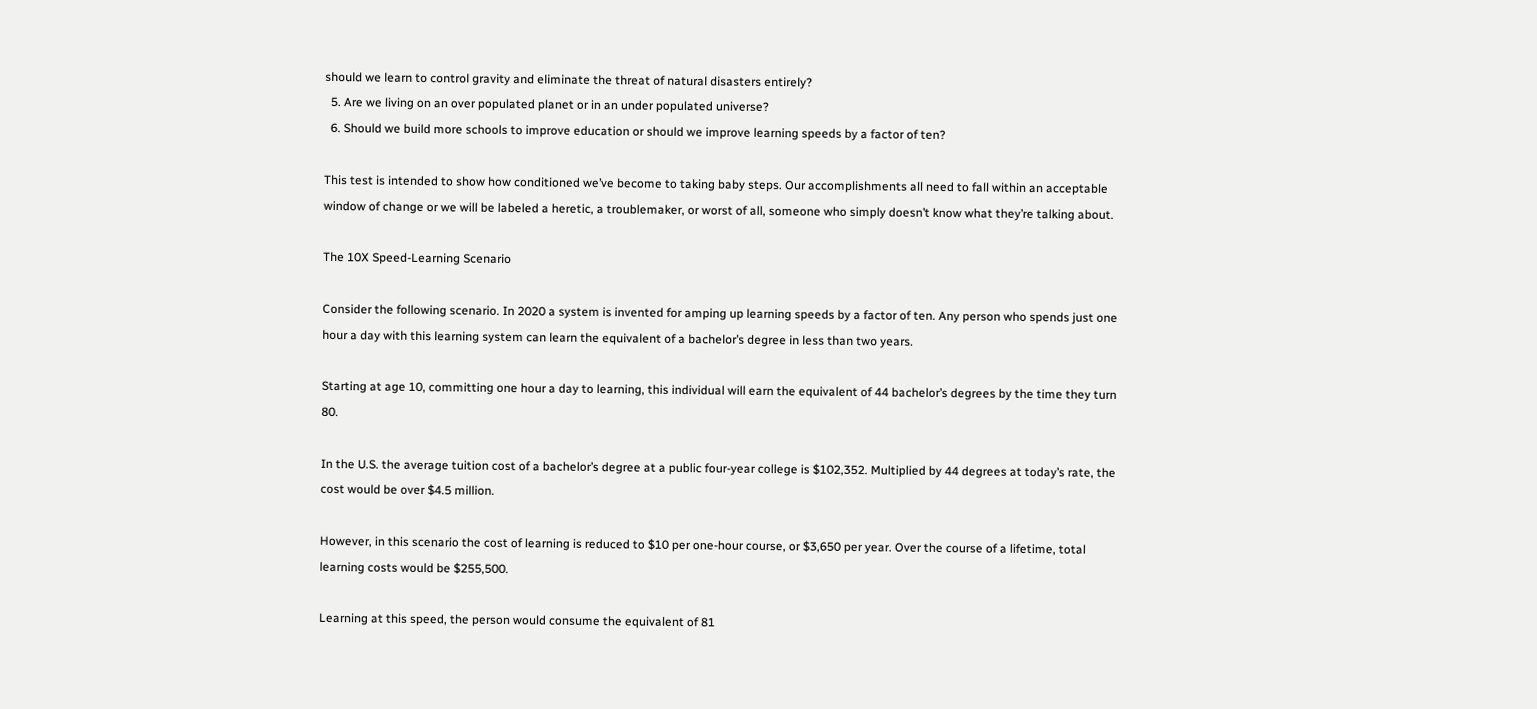should we learn to control gravity and eliminate the threat of natural disasters entirely?
  5. Are we living on an over populated planet or in an under populated universe?
  6. Should we build more schools to improve education or should we improve learning speeds by a factor of ten?

This test is intended to show how conditioned we’ve become to taking baby steps. Our accomplishments all need to fall within an acceptable window of change or we will be labeled a heretic, a troublemaker, or worst of all, someone who simply doesn’t know what they’re talking about.

The 10X Speed-Learning Scenario

Consider the following scenario. In 2020 a system is invented for amping up learning speeds by a factor of ten. Any person who spends just one hour a day with this learning system can learn the equivalent of a bachelor’s degree in less than two years.

Starting at age 10, committing one hour a day to learning, this individual will earn the equivalent of 44 bachelor’s degrees by the time they turn 80.

In the U.S. the average tuition cost of a bachelor’s degree at a public four-year college is $102,352. Multiplied by 44 degrees at today’s rate, the cost would be over $4.5 million.

However, in this scenario the cost of learning is reduced to $10 per one-hour course, or $3,650 per year. Over the course of a lifetime, total learning costs would be $255,500.

Learning at this speed, the person would consume the equivalent of 81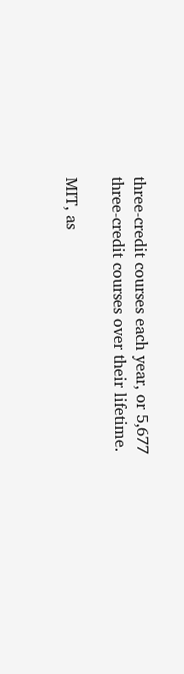three-credit courses each year, or 5,677 three-credit courses over their lifetime.

MIT, as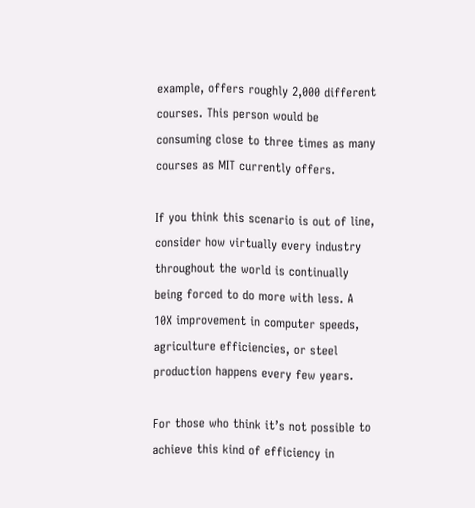example, offers roughly 2,000 different courses. This person would be consuming close to three times as many courses as MIT currently offers.

If you think this scenario is out of line, consider how virtually every industry throughout the world is continually being forced to do more with less. A 10X improvement in computer speeds, agriculture efficiencies, or steel production happens every few years.

For those who think it’s not possible to achieve this kind of efficiency in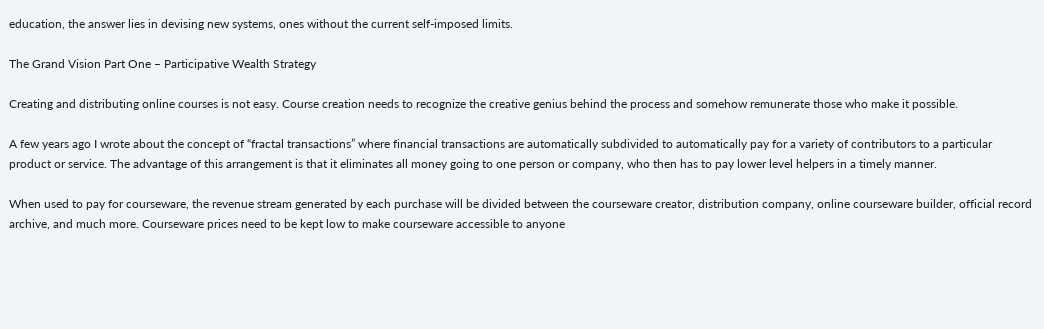education, the answer lies in devising new systems, ones without the current self-imposed limits.

The Grand Vision Part One – Participative Wealth Strategy

Creating and distributing online courses is not easy. Course creation needs to recognize the creative genius behind the process and somehow remunerate those who make it possible.

A few years ago I wrote about the concept of “fractal transactions” where financial transactions are automatically subdivided to automatically pay for a variety of contributors to a particular product or service. The advantage of this arrangement is that it eliminates all money going to one person or company, who then has to pay lower level helpers in a timely manner.

When used to pay for courseware, the revenue stream generated by each purchase will be divided between the courseware creator, distribution company, online courseware builder, official record archive, and much more. Courseware prices need to be kept low to make courseware accessible to anyone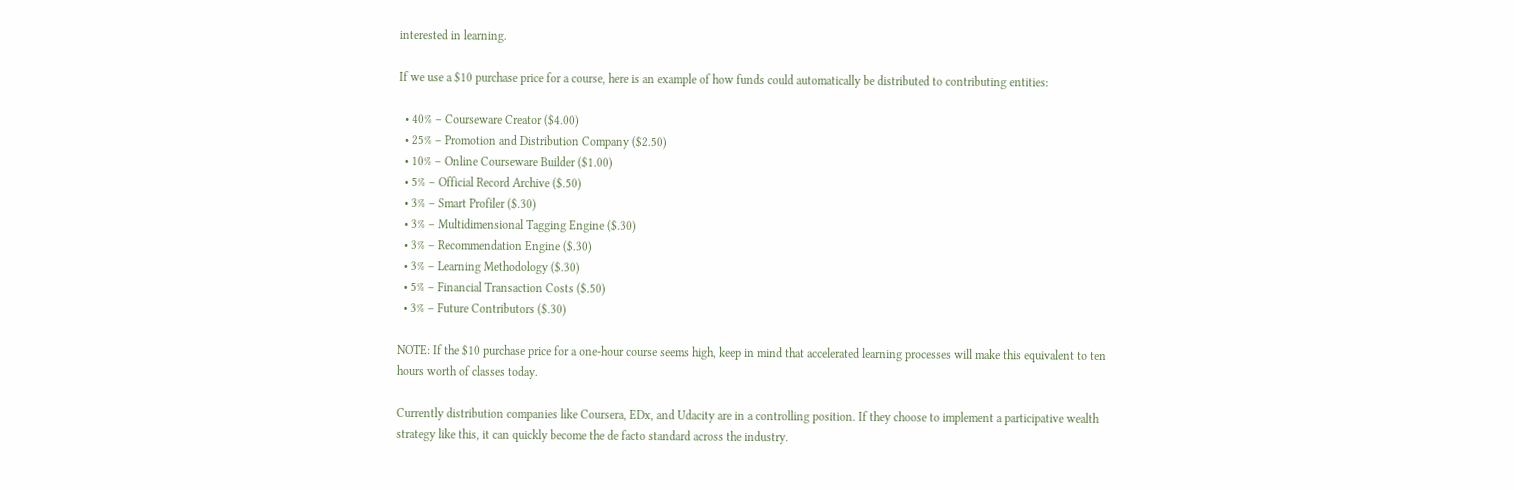interested in learning.

If we use a $10 purchase price for a course, here is an example of how funds could automatically be distributed to contributing entities:

  • 40% – Courseware Creator ($4.00)
  • 25% – Promotion and Distribution Company ($2.50)
  • 10% – Online Courseware Builder ($1.00)
  • 5% – Official Record Archive ($.50)
  • 3% – Smart Profiler ($.30)
  • 3% – Multidimensional Tagging Engine ($.30)
  • 3% – Recommendation Engine ($.30)
  • 3% – Learning Methodology ($.30)
  • 5% – Financial Transaction Costs ($.50)
  • 3% – Future Contributors ($.30)

NOTE: If the $10 purchase price for a one-hour course seems high, keep in mind that accelerated learning processes will make this equivalent to ten hours worth of classes today.

Currently distribution companies like Coursera, EDx, and Udacity are in a controlling position. If they choose to implement a participative wealth strategy like this, it can quickly become the de facto standard across the industry.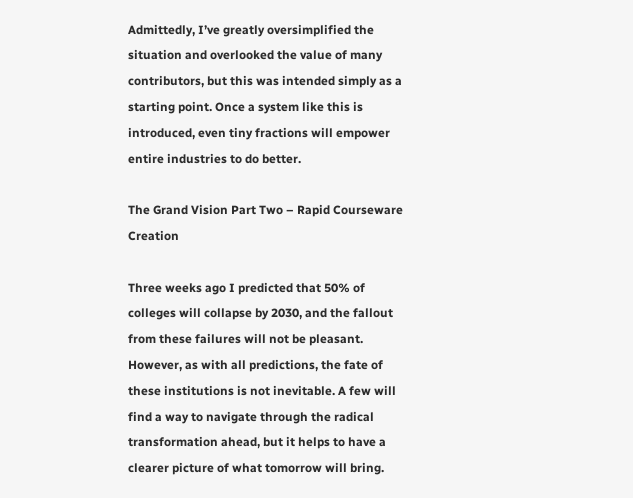Admittedly, I’ve greatly oversimplified the situation and overlooked the value of many contributors, but this was intended simply as a starting point. Once a system like this is introduced, even tiny fractions will empower entire industries to do better.

The Grand Vision Part Two – Rapid Courseware Creation

Three weeks ago I predicted that 50% of colleges will collapse by 2030, and the fallout from these failures will not be pleasant. However, as with all predictions, the fate of these institutions is not inevitable. A few will find a way to navigate through the radical transformation ahead, but it helps to have a clearer picture of what tomorrow will bring.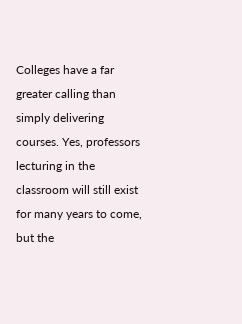Colleges have a far greater calling than simply delivering courses. Yes, professors lecturing in the classroom will still exist for many years to come, but the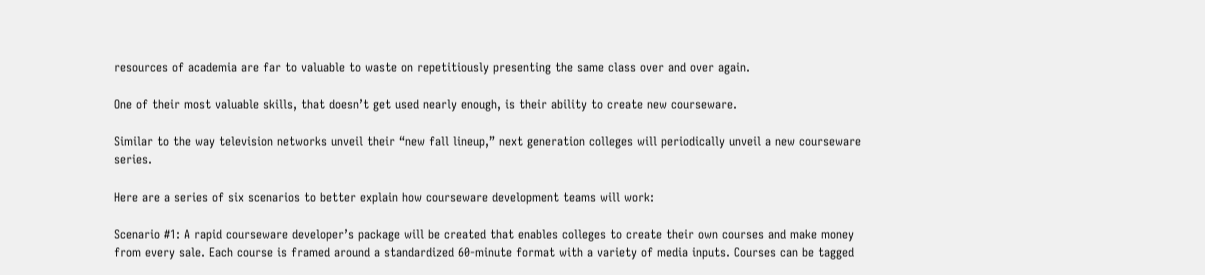resources of academia are far to valuable to waste on repetitiously presenting the same class over and over again.

One of their most valuable skills, that doesn’t get used nearly enough, is their ability to create new courseware.

Similar to the way television networks unveil their “new fall lineup,” next generation colleges will periodically unveil a new courseware series.

Here are a series of six scenarios to better explain how courseware development teams will work:

Scenario #1: A rapid courseware developer’s package will be created that enables colleges to create their own courses and make money from every sale. Each course is framed around a standardized 60-minute format with a variety of media inputs. Courses can be tagged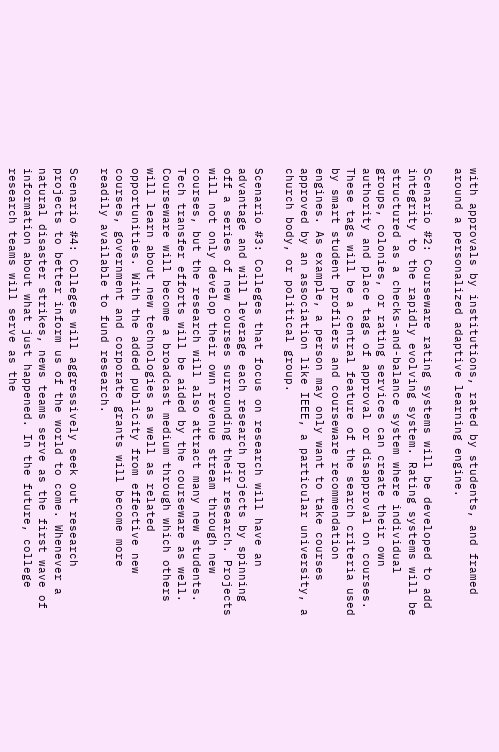with approvals by institutions, rated by students, and framed around a personalized adaptive learning engine.

Scenario #2: Courseware rating systems will be developed to add integrity to the rapidly evolving system. Rating systems will be structured as a checks-and-balance system where individual groups, colonies, or rating services can create their own authority and place tags of approval or disapproval on courses. These tags will be a central feature of the search criteria used by smart student profilers and courseware recommendation engines. As example, a person may only want to take courses approved by an association like IEEE, a particular university, a church body, or political group.

Scenario #3: Colleges that focus on research will have an advantage and will leverage each research projects by spinning off a series of new courses surrounding their research. Projects will not only develop their own revenue stream through new courses, but the research will also attract many new students. Tech transfer efforts will be aided by the courseware as well. Courseware will become a broadcast medium through which others will learn about new technologies as well as related opportunities. With the added publicity from effective new courses, government and corporate grants will become more readily available to fund research.

Scenario #4: Colleges will aggressively seek out research projects to better inform us of the world to come. Whenever a natural disaster strikes, news teams serve as the first wave of information about what just happened. In the future, college research teams will serve as the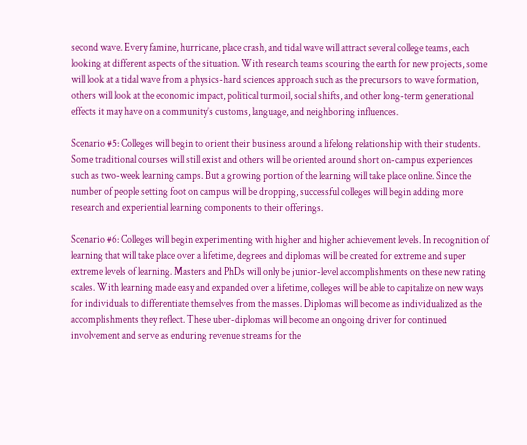second wave. Every famine, hurricane, place crash, and tidal wave will attract several college teams, each looking at different aspects of the situation. With research teams scouring the earth for new projects, some will look at a tidal wave from a physics-hard sciences approach such as the precursors to wave formation, others will look at the economic impact, political turmoil, social shifts, and other long-term generational effects it may have on a community’s customs, language, and neighboring influences.

Scenario #5: Colleges will begin to orient their business around a lifelong relationship with their students. Some traditional courses will still exist and others will be oriented around short on-campus experiences such as two-week learning camps. But a growing portion of the learning will take place online. Since the number of people setting foot on campus will be dropping, successful colleges will begin adding more research and experiential learning components to their offerings.

Scenario #6: Colleges will begin experimenting with higher and higher achievement levels. In recognition of learning that will take place over a lifetime, degrees and diplomas will be created for extreme and super extreme levels of learning. Masters and PhDs will only be junior-level accomplishments on these new rating scales. With learning made easy and expanded over a lifetime, colleges will be able to capitalize on new ways for individuals to differentiate themselves from the masses. Diplomas will become as individualized as the accomplishments they reflect. These uber-diplomas will become an ongoing driver for continued involvement and serve as enduring revenue streams for the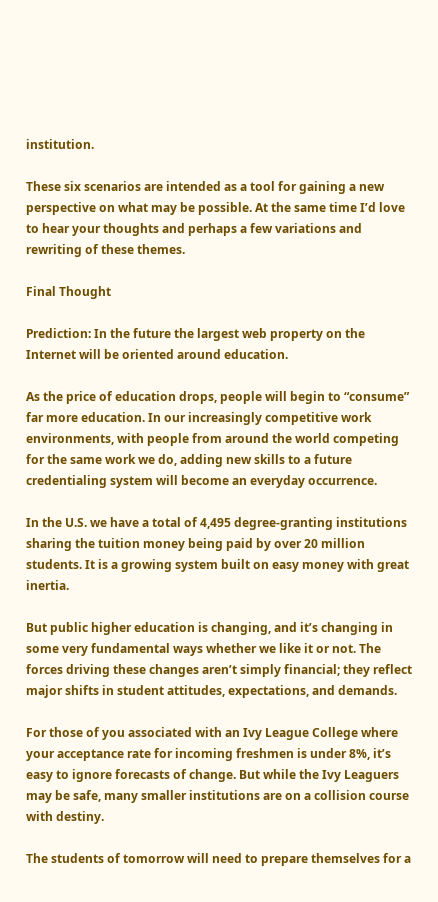institution.

These six scenarios are intended as a tool for gaining a new perspective on what may be possible. At the same time I’d love to hear your thoughts and perhaps a few variations and rewriting of these themes.

Final Thought

Prediction: In the future the largest web property on the Internet will be oriented around education.

As the price of education drops, people will begin to “consume” far more education. In our increasingly competitive work environments, with people from around the world competing for the same work we do, adding new skills to a future credentialing system will become an everyday occurrence.

In the U.S. we have a total of 4,495 degree-granting institutions sharing the tuition money being paid by over 20 million students. It is a growing system built on easy money with great inertia.

But public higher education is changing, and it’s changing in some very fundamental ways whether we like it or not. The forces driving these changes aren’t simply financial; they reflect major shifts in student attitudes, expectations, and demands.

For those of you associated with an Ivy League College where your acceptance rate for incoming freshmen is under 8%, it’s easy to ignore forecasts of change. But while the Ivy Leaguers may be safe, many smaller institutions are on a collision course with destiny.

The students of tomorrow will need to prepare themselves for a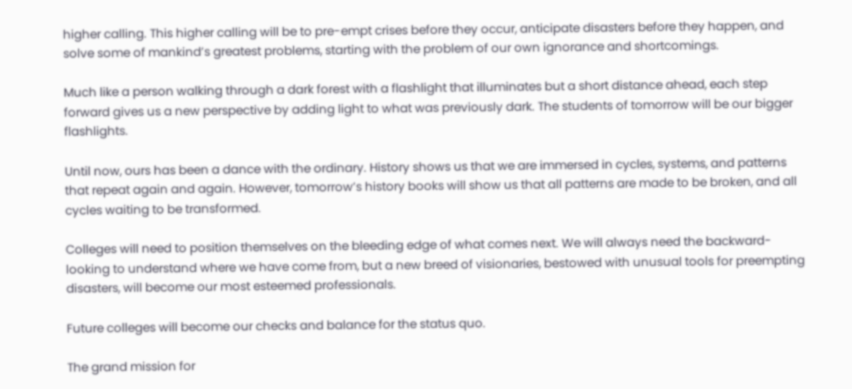higher calling. This higher calling will be to pre-empt crises before they occur, anticipate disasters before they happen, and solve some of mankind’s greatest problems, starting with the problem of our own ignorance and shortcomings.

Much like a person walking through a dark forest with a flashlight that illuminates but a short distance ahead, each step forward gives us a new perspective by adding light to what was previously dark. The students of tomorrow will be our bigger flashlights.

Until now, ours has been a dance with the ordinary. History shows us that we are immersed in cycles, systems, and patterns that repeat again and again. However, tomorrow’s history books will show us that all patterns are made to be broken, and all cycles waiting to be transformed.

Colleges will need to position themselves on the bleeding edge of what comes next. We will always need the backward-looking to understand where we have come from, but a new breed of visionaries, bestowed with unusual tools for preempting disasters, will become our most esteemed professionals.

Future colleges will become our checks and balance for the status quo.

The grand mission for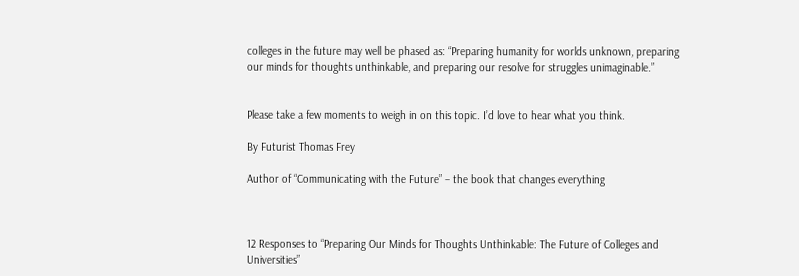colleges in the future may well be phased as: “Preparing humanity for worlds unknown, preparing our minds for thoughts unthinkable, and preparing our resolve for struggles unimaginable.”


Please take a few moments to weigh in on this topic. I’d love to hear what you think.

By Futurist Thomas Frey

Author of “Communicating with the Future” – the book that changes everything



12 Responses to “Preparing Our Minds for Thoughts Unthinkable: The Future of Colleges and Universities”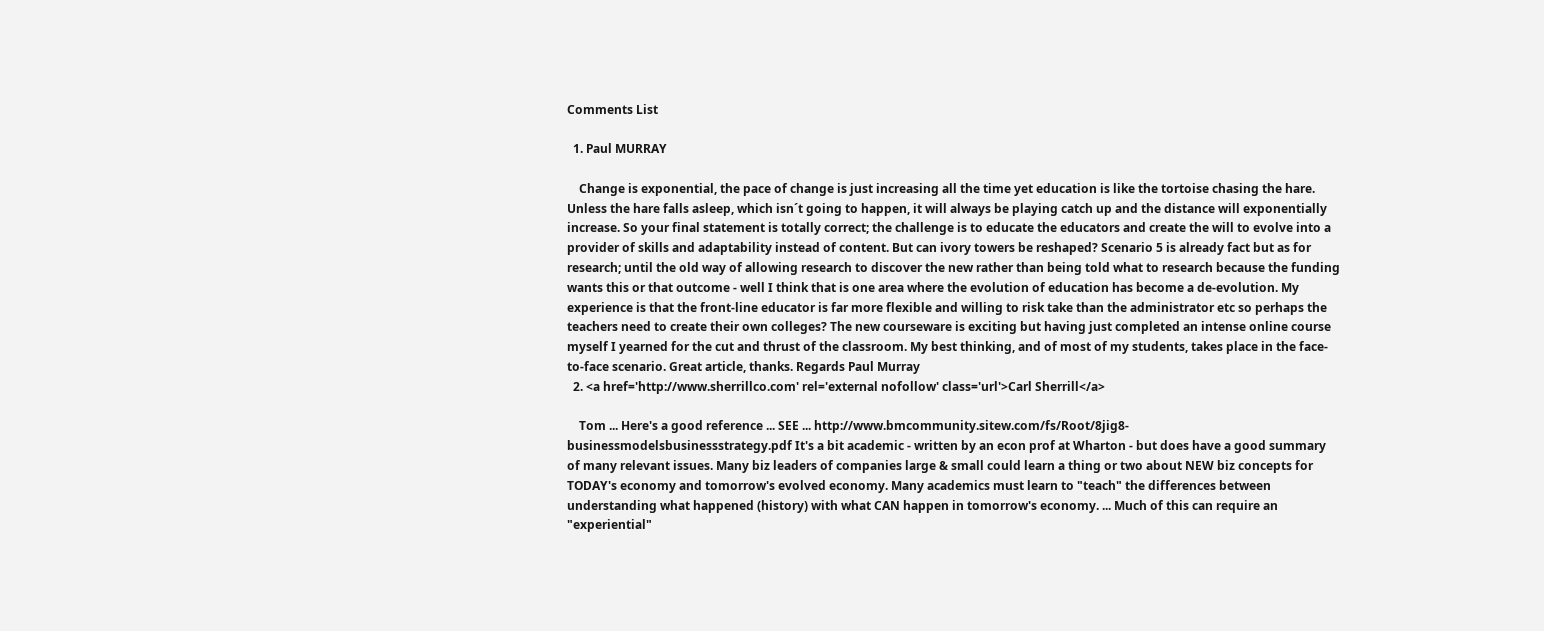Comments List

  1. Paul MURRAY

    Change is exponential, the pace of change is just increasing all the time yet education is like the tortoise chasing the hare. Unless the hare falls asleep, which isn´t going to happen, it will always be playing catch up and the distance will exponentially increase. So your final statement is totally correct; the challenge is to educate the educators and create the will to evolve into a provider of skills and adaptability instead of content. But can ivory towers be reshaped? Scenario 5 is already fact but as for research; until the old way of allowing research to discover the new rather than being told what to research because the funding wants this or that outcome - well I think that is one area where the evolution of education has become a de-evolution. My experience is that the front-line educator is far more flexible and willing to risk take than the administrator etc so perhaps the teachers need to create their own colleges? The new courseware is exciting but having just completed an intense online course myself I yearned for the cut and thrust of the classroom. My best thinking, and of most of my students, takes place in the face-to-face scenario. Great article, thanks. Regards Paul Murray
  2. <a href='http://www.sherrillco.com' rel='external nofollow' class='url'>Carl Sherrill</a>

    Tom ... Here's a good reference ... SEE ... http://www.bmcommunity.sitew.com/fs/Root/8jig8-businessmodelsbusinessstrategy.pdf It's a bit academic - written by an econ prof at Wharton - but does have a good summary of many relevant issues. Many biz leaders of companies large & small could learn a thing or two about NEW biz concepts for TODAY's economy and tomorrow's evolved economy. Many academics must learn to "teach" the differences between understanding what happened (history) with what CAN happen in tomorrow's economy. ... Much of this can require an "experiential"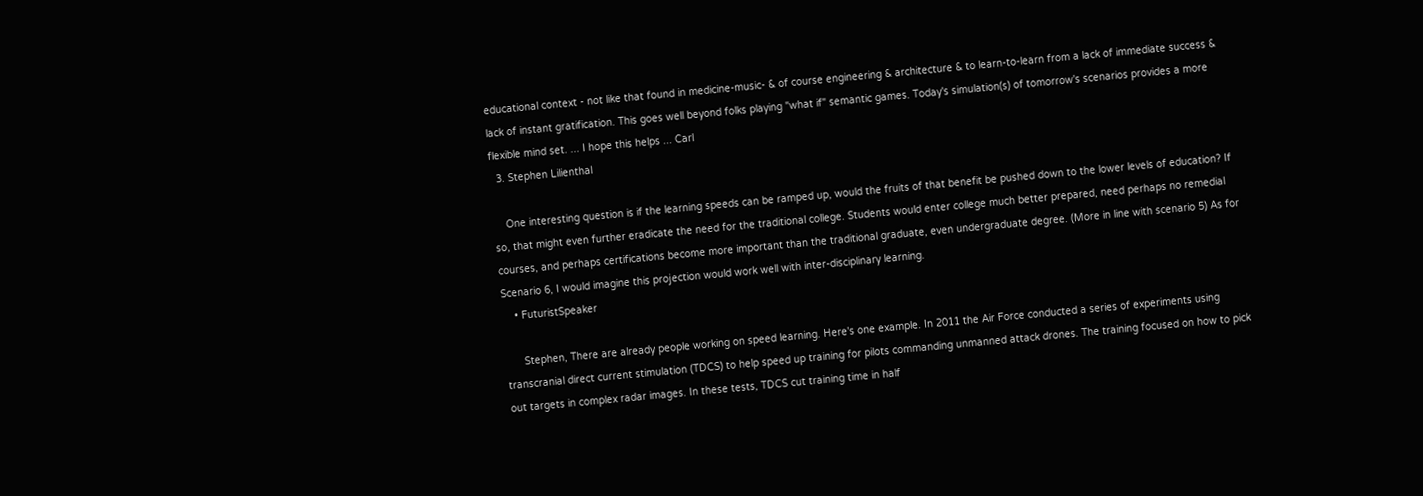educational context - not like that found in medicine-music- & of course engineering & architecture & to learn-to-learn from a lack of immediate success & lack of instant gratification. This goes well beyond folks playing "what if" semantic games. Today's simulation(s) of tomorrow's scenarios provides a more flexible mind set. ... I hope this helps ... Carl
  3. Stephen Lilienthal

    One interesting question is if the learning speeds can be ramped up, would the fruits of that benefit be pushed down to the lower levels of education? If so, that might even further eradicate the need for the traditional college. Students would enter college much better prepared, need perhaps no remedial courses, and perhaps certifications become more important than the traditional graduate, even undergraduate degree. (More in line with scenario 5) As for Scenario 6, I would imagine this projection would work well with inter-disciplinary learning.
    • FuturistSpeaker

      Stephen, There are already people working on speed learning. Here's one example. In 2011 the Air Force conducted a series of experiments using transcranial direct current stimulation (TDCS) to help speed up training for pilots commanding unmanned attack drones. The training focused on how to pick out targets in complex radar images. In these tests, TDCS cut training time in half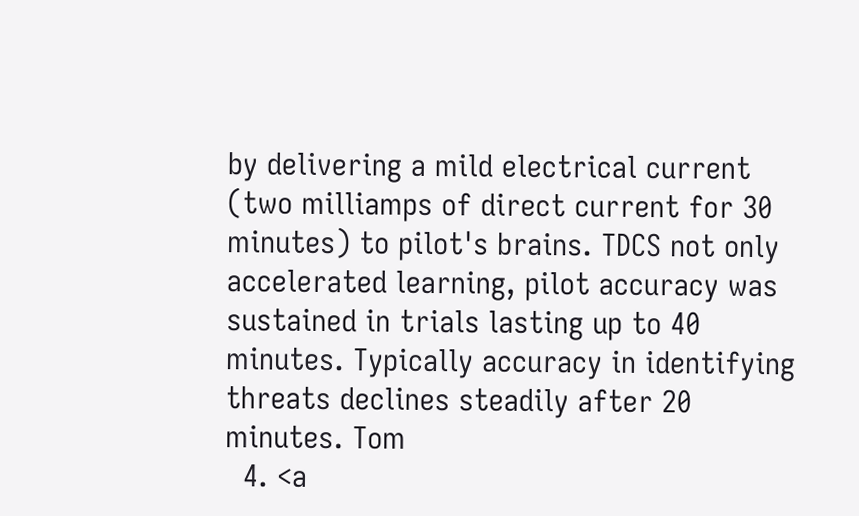by delivering a mild electrical current (two milliamps of direct current for 30 minutes) to pilot's brains. TDCS not only accelerated learning, pilot accuracy was sustained in trials lasting up to 40 minutes. Typically accuracy in identifying threats declines steadily after 20 minutes. Tom
  4. <a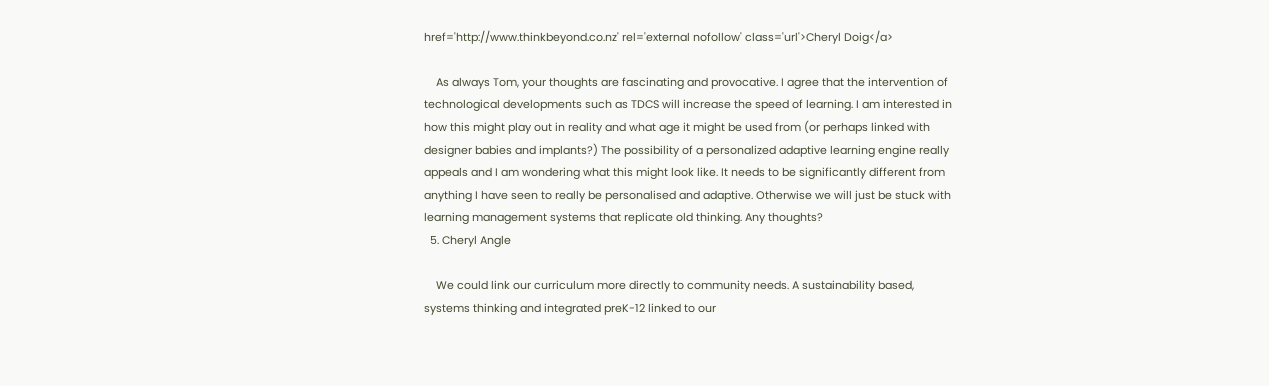href='http://www.thinkbeyond.co.nz' rel='external nofollow' class='url'>Cheryl Doig</a>

    As always Tom, your thoughts are fascinating and provocative. I agree that the intervention of technological developments such as TDCS will increase the speed of learning. I am interested in how this might play out in reality and what age it might be used from (or perhaps linked with designer babies and implants?) The possibility of a personalized adaptive learning engine really appeals and I am wondering what this might look like. It needs to be significantly different from anything I have seen to really be personalised and adaptive. Otherwise we will just be stuck with learning management systems that replicate old thinking. Any thoughts?
  5. Cheryl Angle

    We could link our curriculum more directly to community needs. A sustainability based, systems thinking and integrated preK-12 linked to our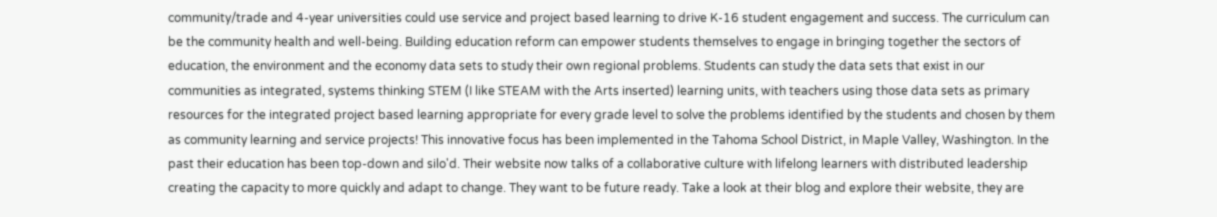community/trade and 4-year universities could use service and project based learning to drive K-16 student engagement and success. The curriculum can be the community health and well-being. Building education reform can empower students themselves to engage in bringing together the sectors of education, the environment and the economy data sets to study their own regional problems. Students can study the data sets that exist in our communities as integrated, systems thinking STEM (I like STEAM with the Arts inserted) learning units, with teachers using those data sets as primary resources for the integrated project based learning appropriate for every grade level to solve the problems identified by the students and chosen by them as community learning and service projects! This innovative focus has been implemented in the Tahoma School District, in Maple Valley, Washington. In the past their education has been top-down and silo'd. Their website now talks of a collaborative culture with lifelong learners with distributed leadership creating the capacity to more quickly and adapt to change. They want to be future ready. Take a look at their blog and explore their website, they are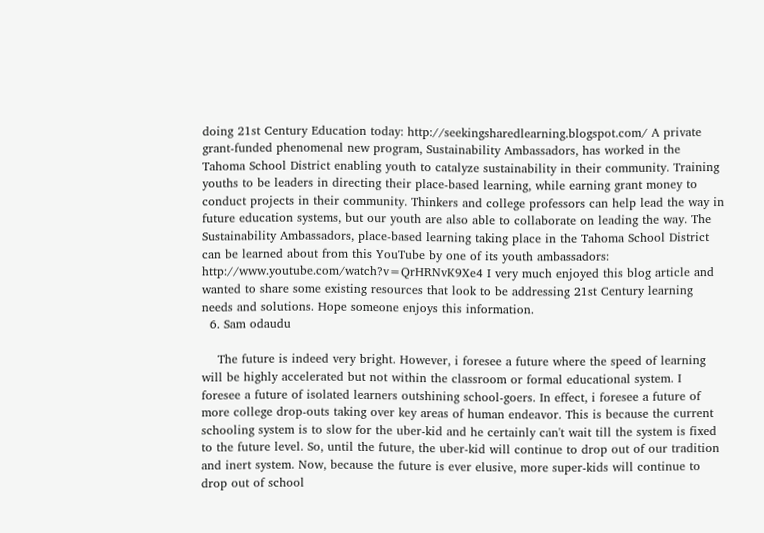doing 21st Century Education today: http://seekingsharedlearning.blogspot.com/ A private grant-funded phenomenal new program, Sustainability Ambassadors, has worked in the Tahoma School District enabling youth to catalyze sustainability in their community. Training youths to be leaders in directing their place-based learning, while earning grant money to conduct projects in their community. Thinkers and college professors can help lead the way in future education systems, but our youth are also able to collaborate on leading the way. The Sustainability Ambassadors, place-based learning taking place in the Tahoma School District can be learned about from this YouTube by one of its youth ambassadors: http://www.youtube.com/watch?v=QrHRNvK9Xe4 I very much enjoyed this blog article and wanted to share some existing resources that look to be addressing 21st Century learning needs and solutions. Hope someone enjoys this information.
  6. Sam odaudu

    The future is indeed very bright. However, i foresee a future where the speed of learning will be highly accelerated but not within the classroom or formal educational system. I foresee a future of isolated learners outshining school-goers. In effect, i foresee a future of more college drop-outs taking over key areas of human endeavor. This is because the current schooling system is to slow for the uber-kid and he certainly can't wait till the system is fixed to the future level. So, until the future, the uber-kid will continue to drop out of our tradition and inert system. Now, because the future is ever elusive, more super-kids will continue to drop out of school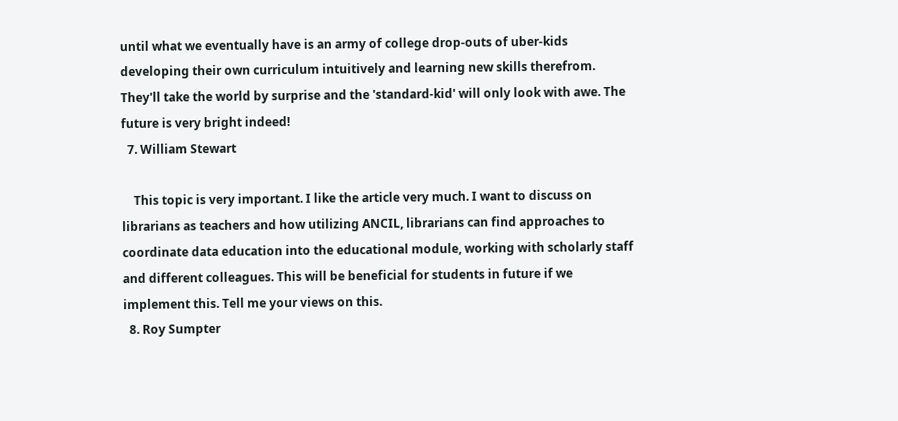until what we eventually have is an army of college drop-outs of uber-kids developing their own curriculum intuitively and learning new skills therefrom. They'll take the world by surprise and the 'standard-kid' will only look with awe. The future is very bright indeed!
  7. William Stewart

    This topic is very important. I like the article very much. I want to discuss on librarians as teachers and how utilizing ANCIL, librarians can find approaches to coordinate data education into the educational module, working with scholarly staff and different colleagues. This will be beneficial for students in future if we implement this. Tell me your views on this.
  8. Roy Sumpter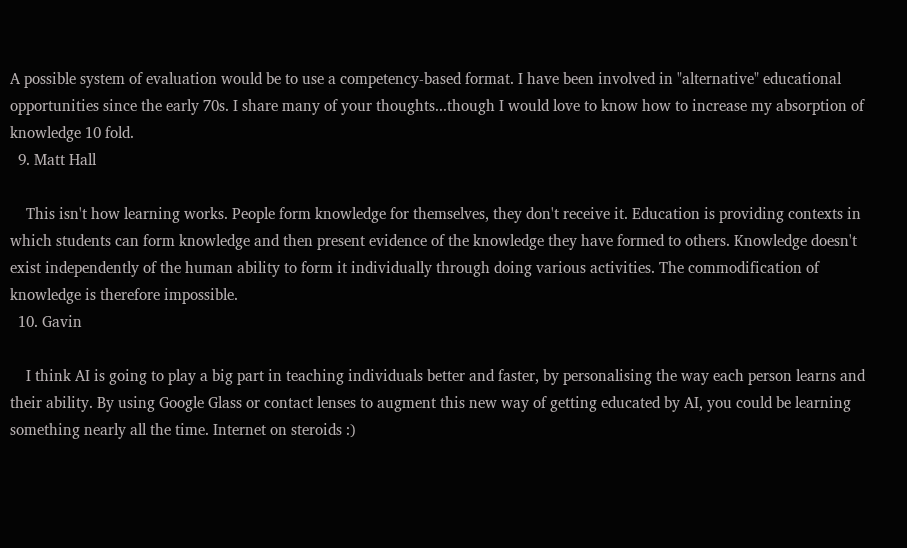A possible system of evaluation would be to use a competency-based format. I have been involved in "alternative" educational opportunities since the early 70s. I share many of your thoughts...though I would love to know how to increase my absorption of knowledge 10 fold.
  9. Matt Hall

    This isn't how learning works. People form knowledge for themselves, they don't receive it. Education is providing contexts in which students can form knowledge and then present evidence of the knowledge they have formed to others. Knowledge doesn't exist independently of the human ability to form it individually through doing various activities. The commodification of knowledge is therefore impossible.
  10. Gavin

    I think AI is going to play a big part in teaching individuals better and faster, by personalising the way each person learns and their ability. By using Google Glass or contact lenses to augment this new way of getting educated by AI, you could be learning something nearly all the time. Internet on steroids :)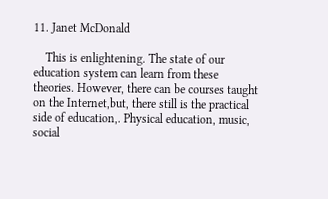11. Janet McDonald

    This is enlightening. The state of our education system can learn from these theories. However, there can be courses taught on the Internet,but, there still is the practical side of education,. Physical education, music, social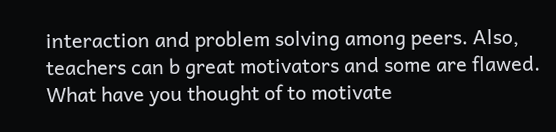interaction and problem solving among peers. Also, teachers can b great motivators and some are flawed. What have you thought of to motivate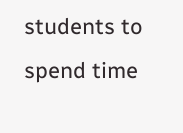students to spend time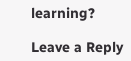learning?

Leave a Reply